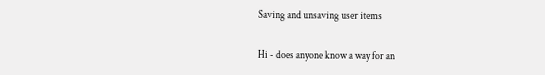Saving and unsaving user items

Hi - does anyone know a way for an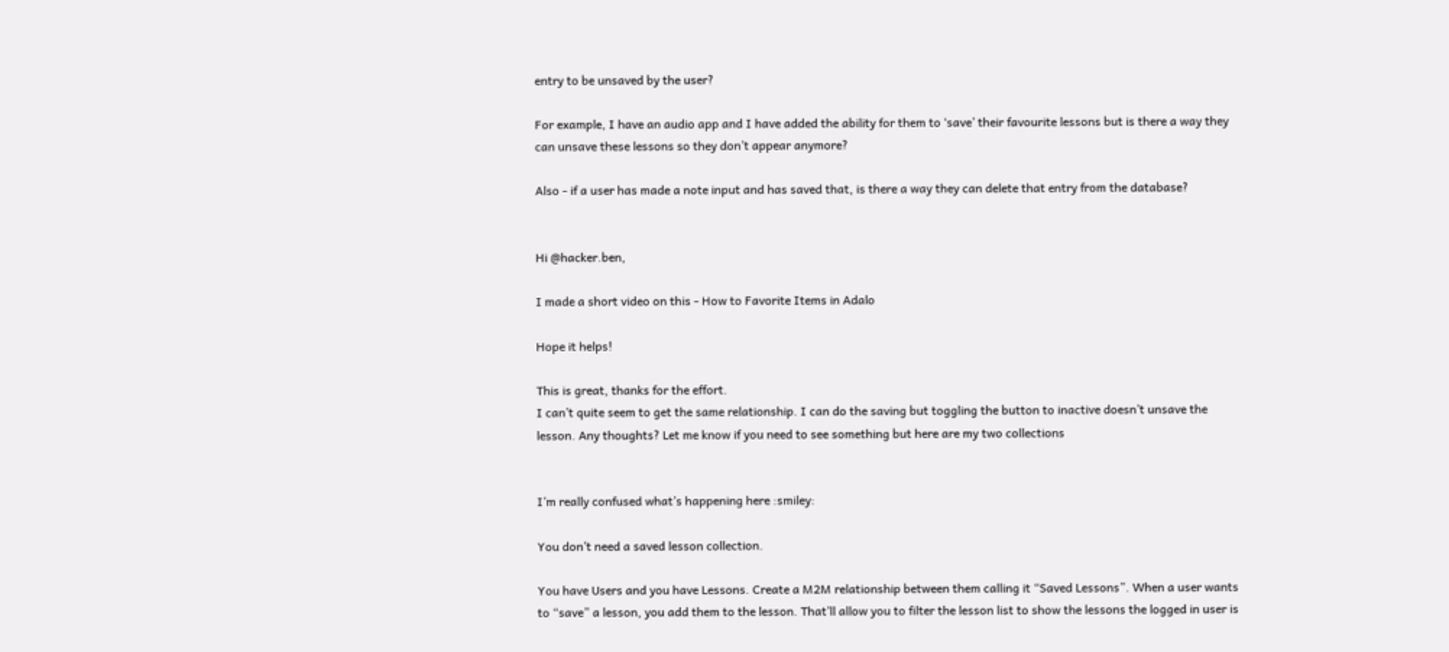entry to be unsaved by the user?

For example, I have an audio app and I have added the ability for them to ‘save’ their favourite lessons but is there a way they can unsave these lessons so they don’t appear anymore?

Also - if a user has made a note input and has saved that, is there a way they can delete that entry from the database?


Hi @hacker.ben,

I made a short video on this - How to Favorite Items in Adalo

Hope it helps!

This is great, thanks for the effort.
I can’t quite seem to get the same relationship. I can do the saving but toggling the button to inactive doesn’t unsave the lesson. Any thoughts? Let me know if you need to see something but here are my two collections


I’m really confused what’s happening here :smiley:

You don’t need a saved lesson collection.

You have Users and you have Lessons. Create a M2M relationship between them calling it “Saved Lessons”. When a user wants to “save” a lesson, you add them to the lesson. That’ll allow you to filter the lesson list to show the lessons the logged in user is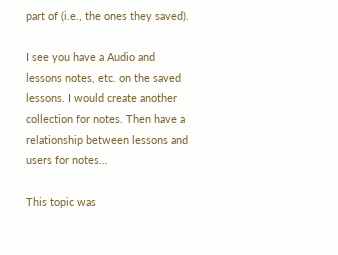part of (i.e., the ones they saved).

I see you have a Audio and lessons notes, etc. on the saved lessons. I would create another collection for notes. Then have a relationship between lessons and users for notes…

This topic was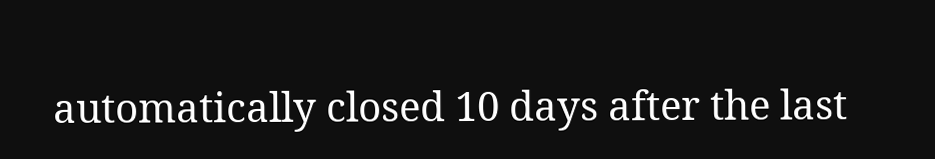automatically closed 10 days after the last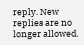reply. New replies are no longer allowed.